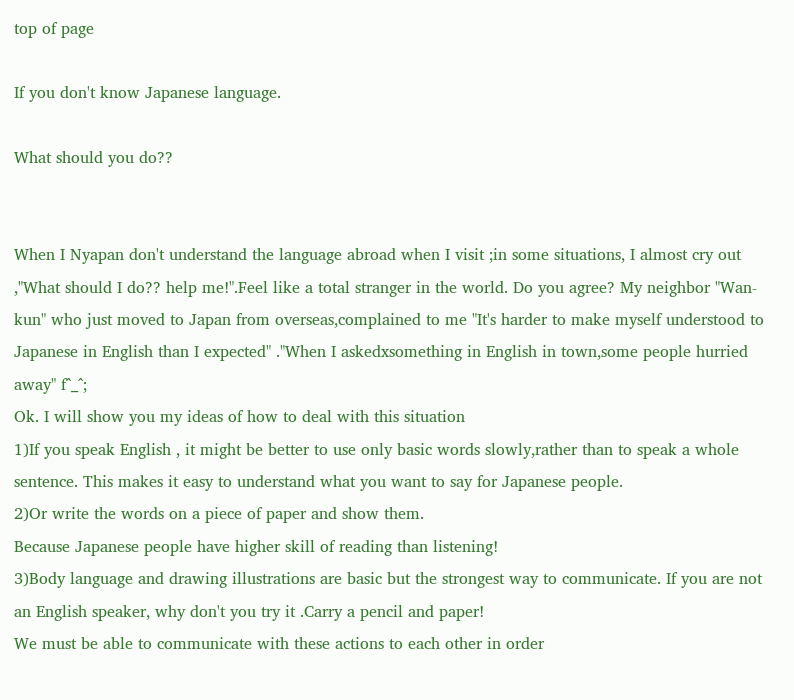top of page

If you don't know Japanese language.

What should you do??


When I Nyapan don't understand the language abroad when I visit ;in some situations, I almost cry out ,"What should I do?? help me!".Feel like a total stranger in the world. Do you agree? My neighbor "Wan-kun" who just moved to Japan from overseas,complained to me "It's harder to make myself understood to Japanese in English than I expected" ."When I askedxsomething in English in town,some people hurried away" f^_^;
Ok. I will show you my ideas of how to deal with this situation
1)If you speak English , it might be better to use only basic words slowly,rather than to speak a whole sentence. This makes it easy to understand what you want to say for Japanese people.
2)Or write the words on a piece of paper and show them.
Because Japanese people have higher skill of reading than listening!
3)Body language and drawing illustrations are basic but the strongest way to communicate. If you are not an English speaker, why don't you try it .Carry a pencil and paper!
We must be able to communicate with these actions to each other in order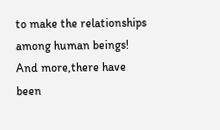to make the relationships among human beings! And more,there have been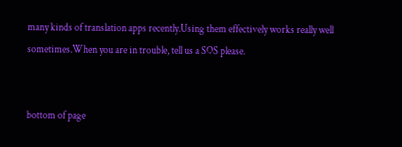many kinds of translation apps recently.Using them effectively works really well sometimes.When you are in trouble, tell us a SOS please.


bottom of page